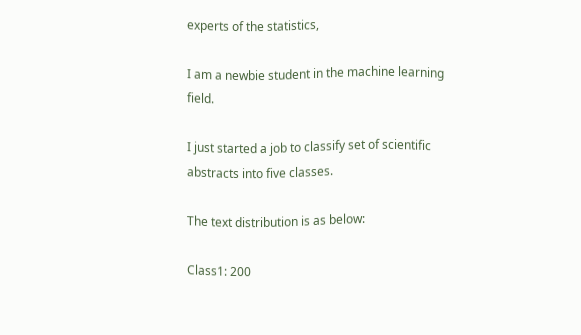experts of the statistics,

I am a newbie student in the machine learning field.

I just started a job to classify set of scientific abstracts into five classes.

The text distribution is as below:

Class1: 200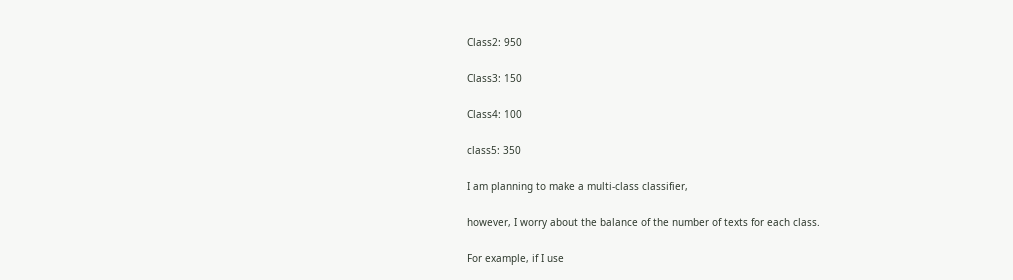Class2: 950

Class3: 150

Class4: 100

class5: 350

I am planning to make a multi-class classifier,

however, I worry about the balance of the number of texts for each class.

For example, if I use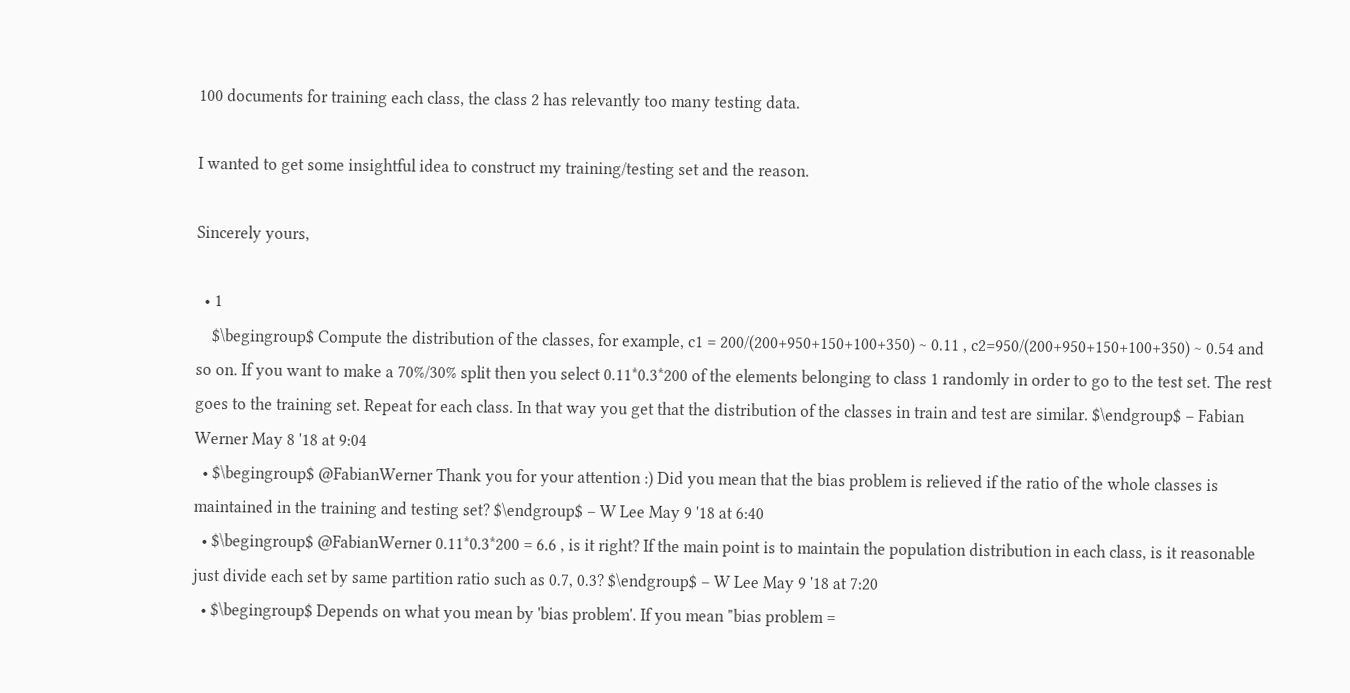100 documents for training each class, the class 2 has relevantly too many testing data.

I wanted to get some insightful idea to construct my training/testing set and the reason.

Sincerely yours,

  • 1
    $\begingroup$ Compute the distribution of the classes, for example, c1 = 200/(200+950+150+100+350) ~ 0.11 , c2=950/(200+950+150+100+350) ~ 0.54 and so on. If you want to make a 70%/30% split then you select 0.11*0.3*200 of the elements belonging to class 1 randomly in order to go to the test set. The rest goes to the training set. Repeat for each class. In that way you get that the distribution of the classes in train and test are similar. $\endgroup$ – Fabian Werner May 8 '18 at 9:04
  • $\begingroup$ @FabianWerner Thank you for your attention :) Did you mean that the bias problem is relieved if the ratio of the whole classes is maintained in the training and testing set? $\endgroup$ – W Lee May 9 '18 at 6:40
  • $\begingroup$ @FabianWerner 0.11*0.3*200 = 6.6 , is it right? If the main point is to maintain the population distribution in each class, is it reasonable just divide each set by same partition ratio such as 0.7, 0.3? $\endgroup$ – W Lee May 9 '18 at 7:20
  • $\begingroup$ Depends on what you mean by 'bias problem'. If you mean "bias problem =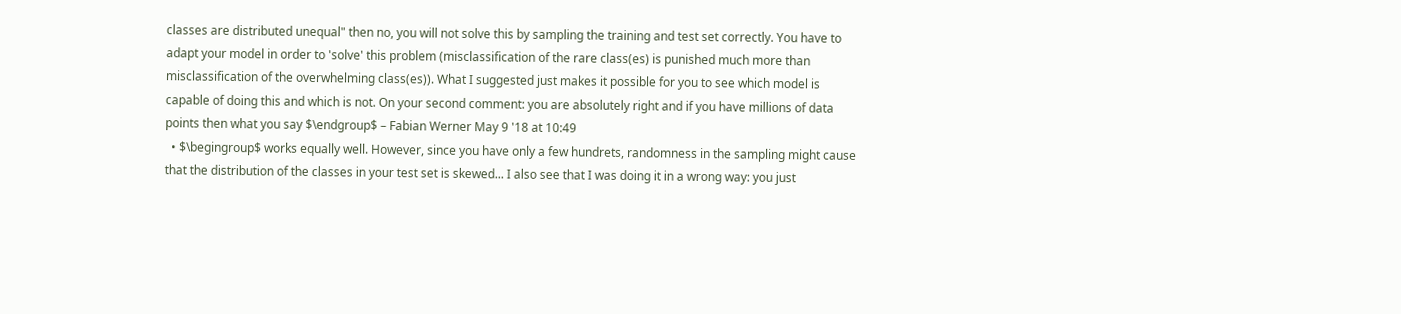classes are distributed unequal" then no, you will not solve this by sampling the training and test set correctly. You have to adapt your model in order to 'solve' this problem (misclassification of the rare class(es) is punished much more than misclassification of the overwhelming class(es)). What I suggested just makes it possible for you to see which model is capable of doing this and which is not. On your second comment: you are absolutely right and if you have millions of data points then what you say $\endgroup$ – Fabian Werner May 9 '18 at 10:49
  • $\begingroup$ works equally well. However, since you have only a few hundrets, randomness in the sampling might cause that the distribution of the classes in your test set is skewed... I also see that I was doing it in a wrong way: you just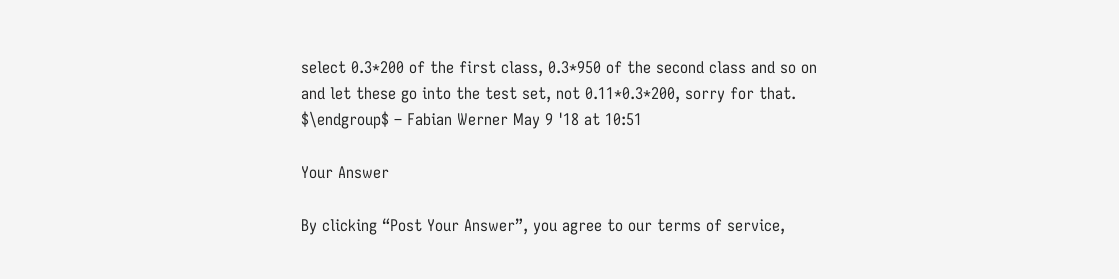select 0.3*200 of the first class, 0.3*950 of the second class and so on and let these go into the test set, not 0.11*0.3*200, sorry for that. $\endgroup$ – Fabian Werner May 9 '18 at 10:51

Your Answer

By clicking “Post Your Answer”, you agree to our terms of service,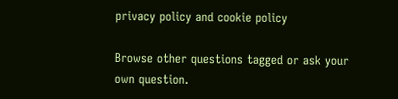privacy policy and cookie policy

Browse other questions tagged or ask your own question.